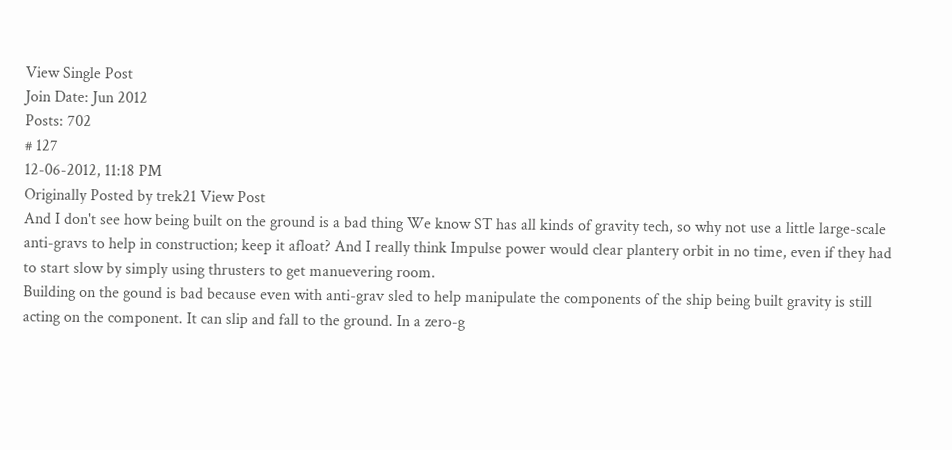View Single Post
Join Date: Jun 2012
Posts: 702
# 127
12-06-2012, 11:18 PM
Originally Posted by trek21 View Post
And I don't see how being built on the ground is a bad thing We know ST has all kinds of gravity tech, so why not use a little large-scale anti-gravs to help in construction; keep it afloat? And I really think Impulse power would clear plantery orbit in no time, even if they had to start slow by simply using thrusters to get manuevering room.
Building on the gound is bad because even with anti-grav sled to help manipulate the components of the ship being built gravity is still acting on the component. It can slip and fall to the ground. In a zero-g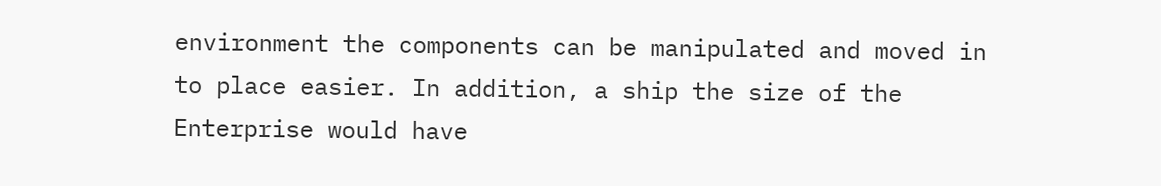environment the components can be manipulated and moved in to place easier. In addition, a ship the size of the Enterprise would have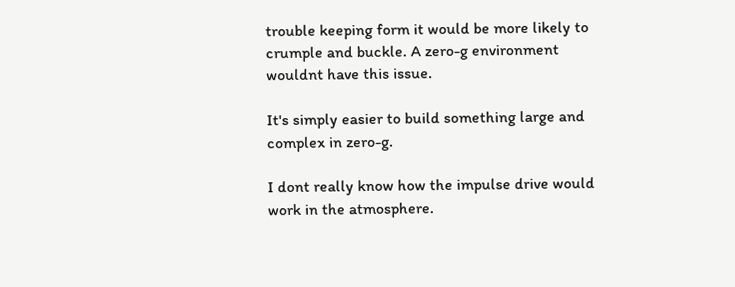trouble keeping form it would be more likely to crumple and buckle. A zero-g environment wouldnt have this issue.

It's simply easier to build something large and complex in zero-g.

I dont really know how the impulse drive would work in the atmosphere.